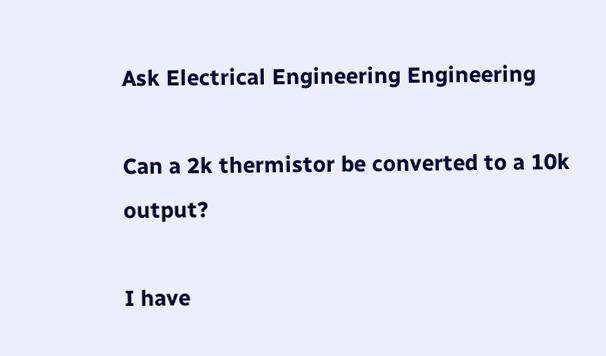Ask Electrical Engineering Engineering

Can a 2k thermistor be converted to a 10k output?

I have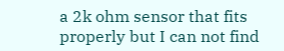a 2k ohm sensor that fits properly but I can not find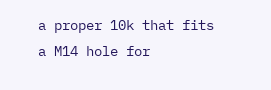a proper 10k that fits a M14 hole for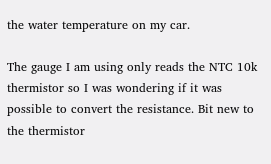the water temperature on my car.

The gauge I am using only reads the NTC 10k thermistor so I was wondering if it was possible to convert the resistance. Bit new to the thermistor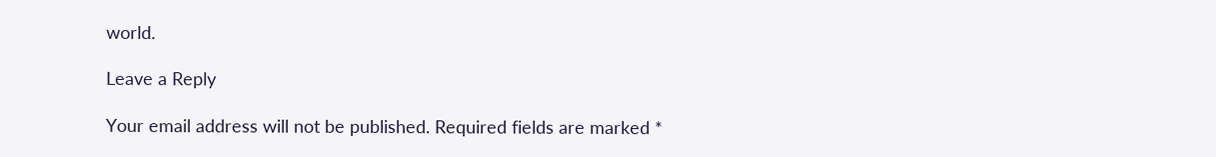world.

Leave a Reply

Your email address will not be published. Required fields are marked *